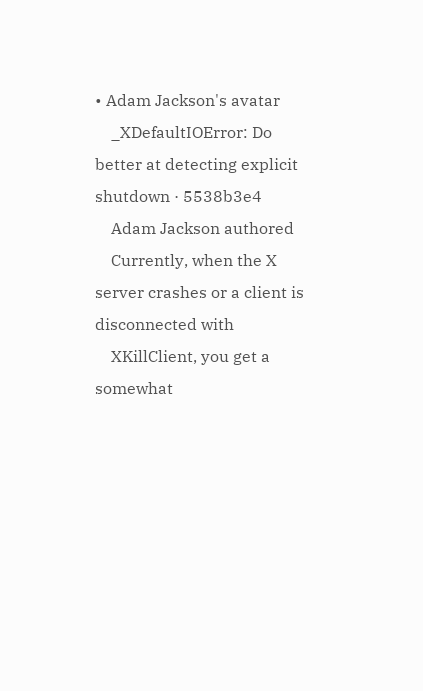• Adam Jackson's avatar
    _XDefaultIOError: Do better at detecting explicit shutdown · 5538b3e4
    Adam Jackson authored
    Currently, when the X server crashes or a client is disconnected with
    XKillClient, you get a somewhat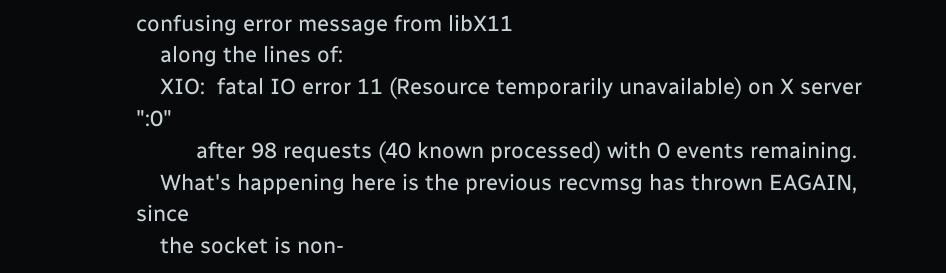confusing error message from libX11
    along the lines of:
    XIO:  fatal IO error 11 (Resource temporarily unavailable) on X server ":0"
          after 98 requests (40 known processed) with 0 events remaining.
    What's happening here is the previous recvmsg has thrown EAGAIN, since
    the socket is non-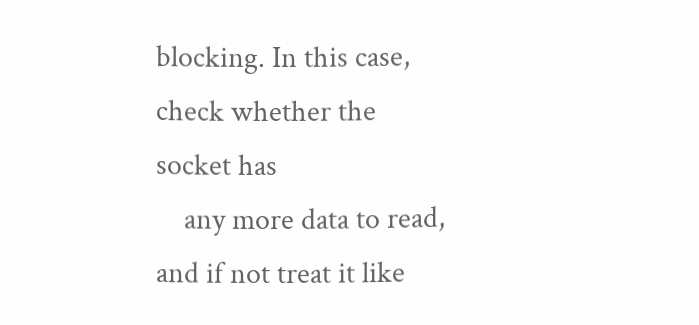blocking. In this case, check whether the socket has
    any more data to read, and if not treat it like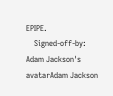EPIPE.
    Signed-off-by: Adam Jackson's avatarAdam Jackson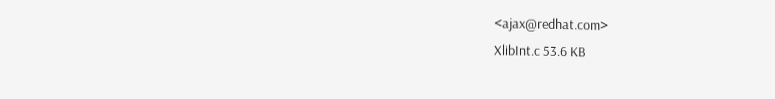<ajax@redhat.com>
XlibInt.c 53.6 KB